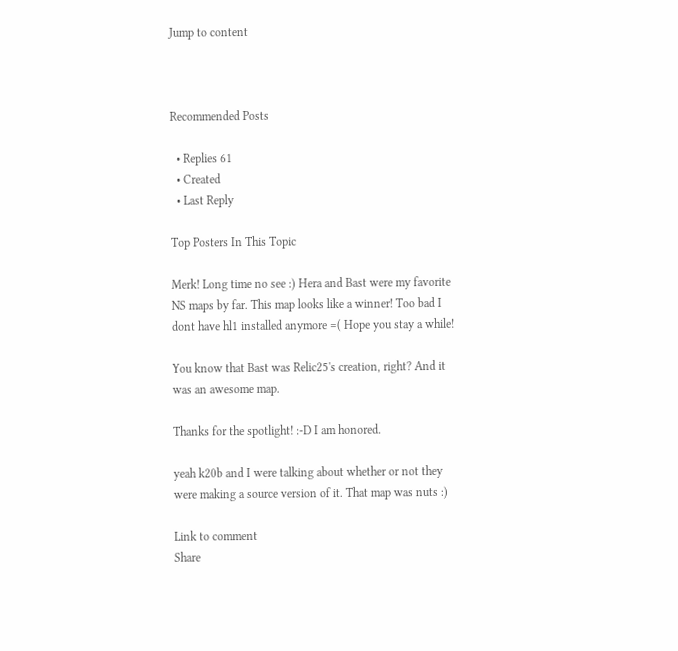Jump to content



Recommended Posts

  • Replies 61
  • Created
  • Last Reply

Top Posters In This Topic

Merk! Long time no see :) Hera and Bast were my favorite NS maps by far. This map looks like a winner! Too bad I dont have hl1 installed anymore =( Hope you stay a while!

You know that Bast was Relic25's creation, right? And it was an awesome map.

Thanks for the spotlight! :-D I am honored.

yeah k20b and I were talking about whether or not they were making a source version of it. That map was nuts :)

Link to comment
Share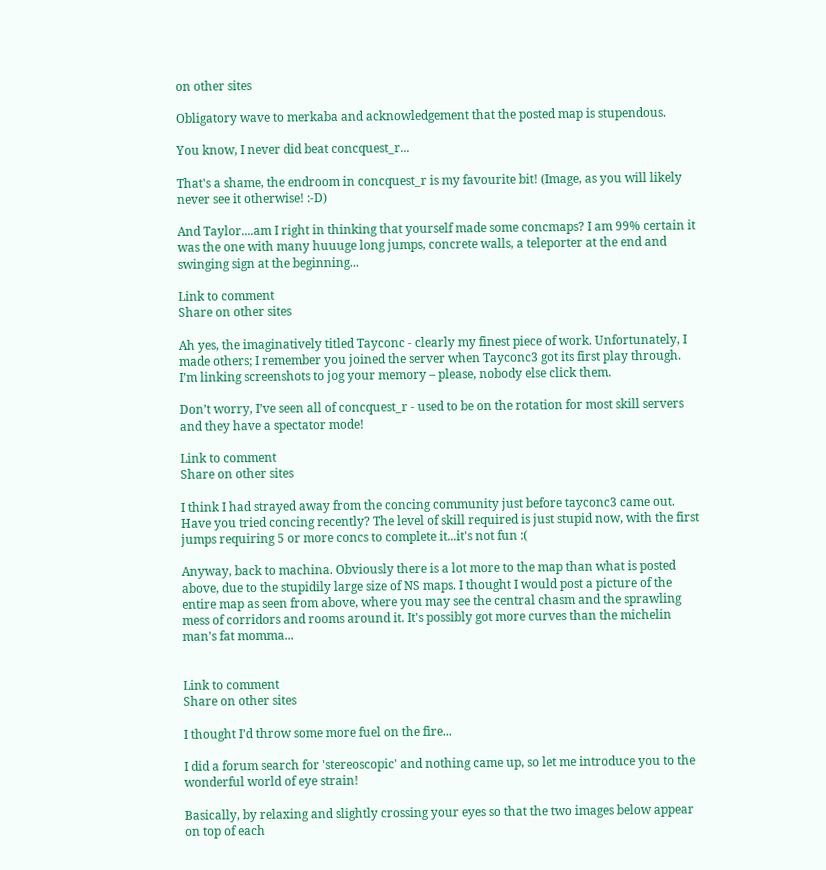on other sites

Obligatory wave to merkaba and acknowledgement that the posted map is stupendous.

You know, I never did beat concquest_r...

That's a shame, the endroom in concquest_r is my favourite bit! (Image, as you will likely never see it otherwise! :-D)

And Taylor....am I right in thinking that yourself made some concmaps? I am 99% certain it was the one with many huuuge long jumps, concrete walls, a teleporter at the end and swinging sign at the beginning...

Link to comment
Share on other sites

Ah yes, the imaginatively titled Tayconc - clearly my finest piece of work. Unfortunately, I made others; I remember you joined the server when Tayconc3 got its first play through. I’m linking screenshots to jog your memory – please, nobody else click them.

Don’t worry, I’ve seen all of concquest_r - used to be on the rotation for most skill servers and they have a spectator mode!

Link to comment
Share on other sites

I think I had strayed away from the concing community just before tayconc3 came out. Have you tried concing recently? The level of skill required is just stupid now, with the first jumps requiring 5 or more concs to complete it...it's not fun :(

Anyway, back to machina. Obviously there is a lot more to the map than what is posted above, due to the stupidily large size of NS maps. I thought I would post a picture of the entire map as seen from above, where you may see the central chasm and the sprawling mess of corridors and rooms around it. It's possibly got more curves than the michelin man's fat momma...


Link to comment
Share on other sites

I thought I'd throw some more fuel on the fire...

I did a forum search for 'stereoscopic' and nothing came up, so let me introduce you to the wonderful world of eye strain!

Basically, by relaxing and slightly crossing your eyes so that the two images below appear on top of each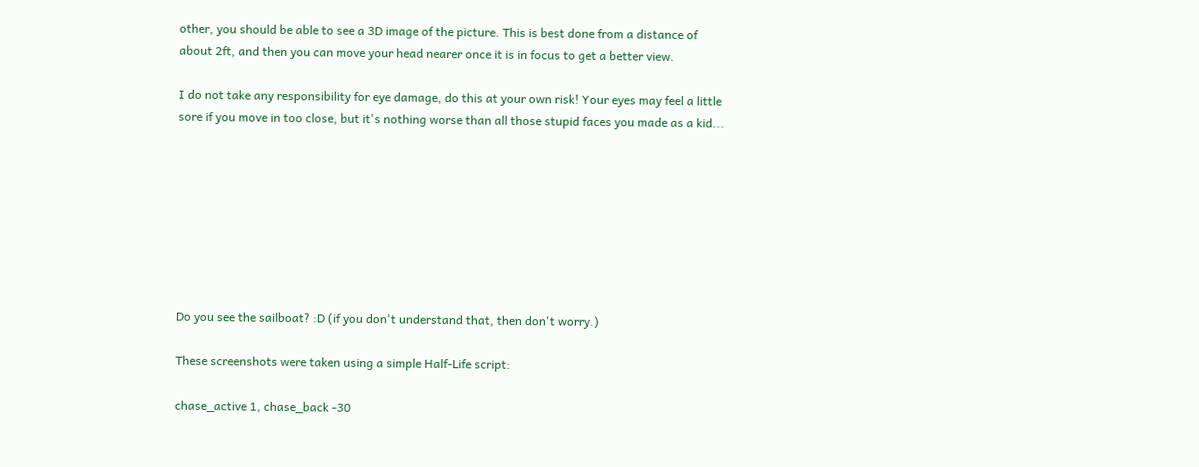other, you should be able to see a 3D image of the picture. This is best done from a distance of about 2ft, and then you can move your head nearer once it is in focus to get a better view.

I do not take any responsibility for eye damage, do this at your own risk! Your eyes may feel a little sore if you move in too close, but it's nothing worse than all those stupid faces you made as a kid...








Do you see the sailboat? :D (if you don't understand that, then don't worry.)

These screenshots were taken using a simple Half-Life script:

chase_active 1, chase_back -30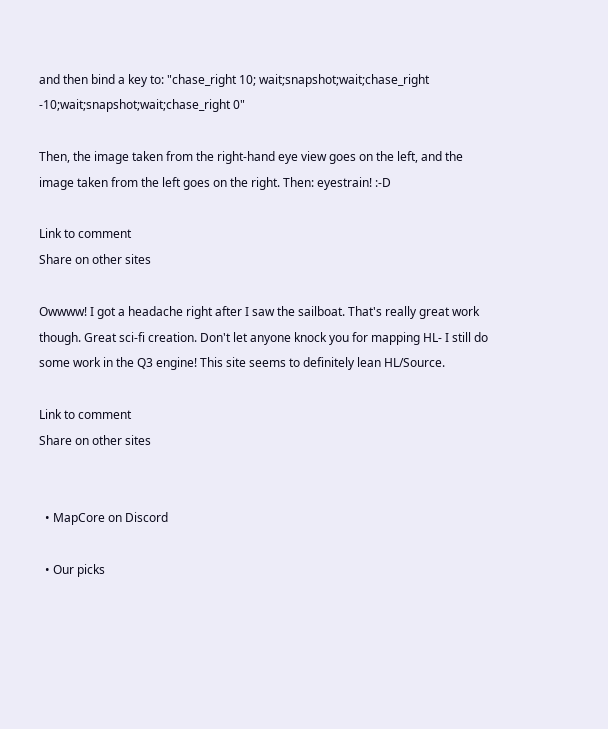and then bind a key to: "chase_right 10; wait;snapshot;wait;chase_right -10;wait;snapshot;wait;chase_right 0"

Then, the image taken from the right-hand eye view goes on the left, and the image taken from the left goes on the right. Then: eyestrain! :-D

Link to comment
Share on other sites

Owwww! I got a headache right after I saw the sailboat. That's really great work though. Great sci-fi creation. Don't let anyone knock you for mapping HL- I still do some work in the Q3 engine! This site seems to definitely lean HL/Source.

Link to comment
Share on other sites


  • MapCore on Discord

  • Our picks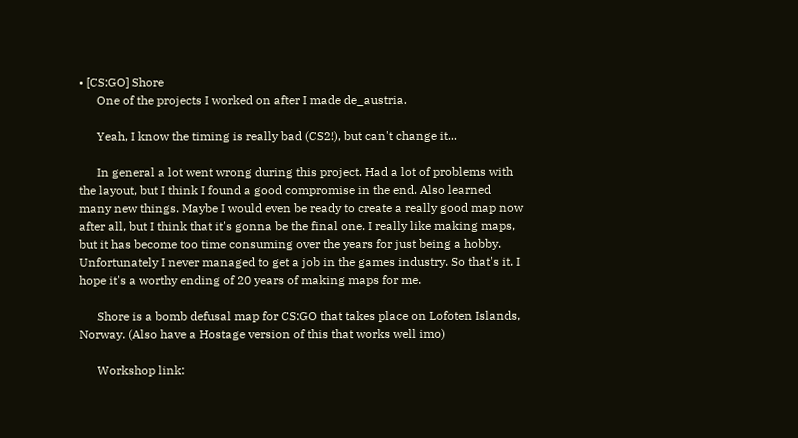• [CS:GO] Shore
      One of the projects I worked on after I made de_austria.

      Yeah, I know the timing is really bad (CS2!), but can't change it...

      In general a lot went wrong during this project. Had a lot of problems with the layout, but I think I found a good compromise in the end. Also learned many new things. Maybe I would even be ready to create a really good map now after all, but I think that it's gonna be the final one. I really like making maps, but it has become too time consuming over the years for just being a hobby. Unfortunately I never managed to get a job in the games industry. So that's it. I hope it's a worthy ending of 20 years of making maps for me.

      Shore is a bomb defusal map for CS:GO that takes place on Lofoten Islands, Norway. (Also have a Hostage version of this that works well imo)

      Workshop link: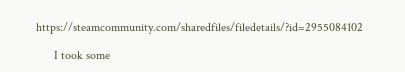https://steamcommunity.com/sharedfiles/filedetails/?id=2955084102

      I took some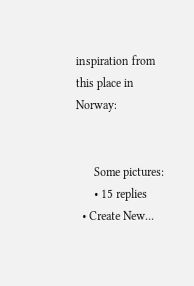inspiration from this place in Norway:


      Some pictures:
      • 15 replies
  • Create New...